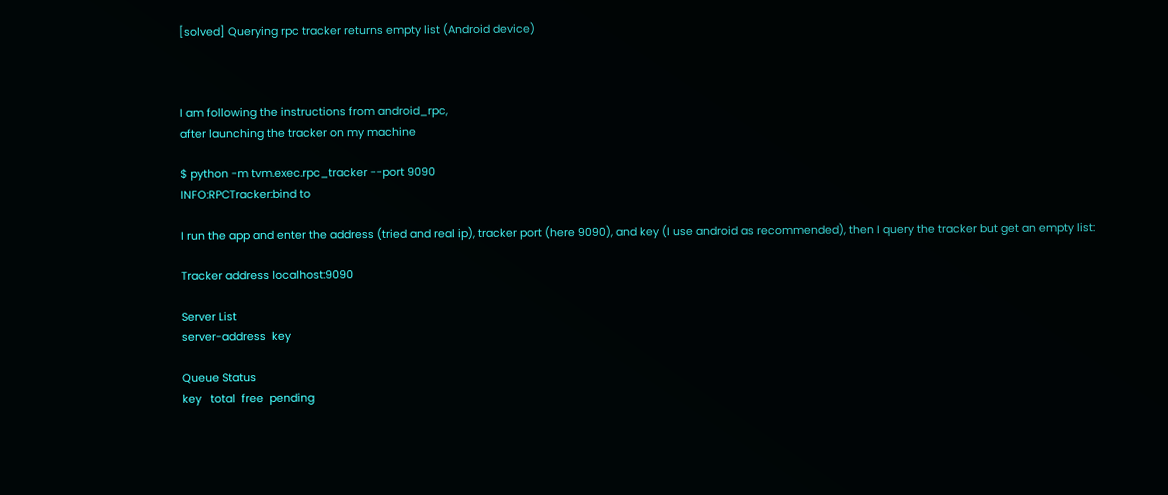[solved] Querying rpc tracker returns empty list (Android device)



I am following the instructions from android_rpc,
after launching the tracker on my machine

$ python -m tvm.exec.rpc_tracker --port 9090
INFO:RPCTracker:bind to

I run the app and enter the address (tried and real ip), tracker port (here 9090), and key (I use android as recommended), then I query the tracker but get an empty list:

Tracker address localhost:9090

Server List
server-address  key

Queue Status
key   total  free  pending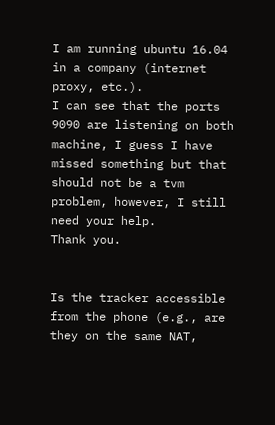I am running ubuntu 16.04 in a company (internet proxy, etc.).
I can see that the ports 9090 are listening on both machine, I guess I have missed something but that should not be a tvm problem, however, I still need your help.
Thank you.


Is the tracker accessible from the phone (e.g., are they on the same NAT,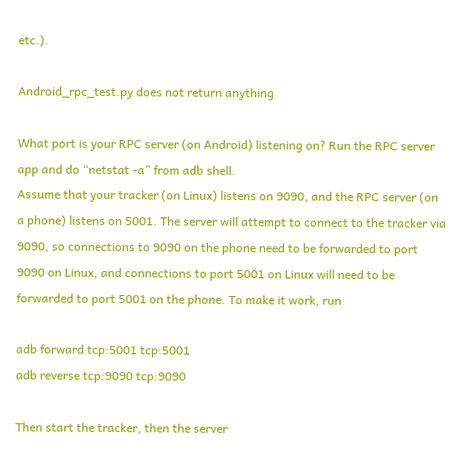etc.).

Android_rpc_test.py does not return anything

What port is your RPC server (on Android) listening on? Run the RPC server app and do “netstat -a” from adb shell.
Assume that your tracker (on Linux) listens on 9090, and the RPC server (on a phone) listens on 5001. The server will attempt to connect to the tracker via 9090, so connections to 9090 on the phone need to be forwarded to port 9090 on Linux, and connections to port 5001 on Linux will need to be forwarded to port 5001 on the phone. To make it work, run

adb forward tcp:5001 tcp:5001
adb reverse tcp:9090 tcp:9090

Then start the tracker, then the server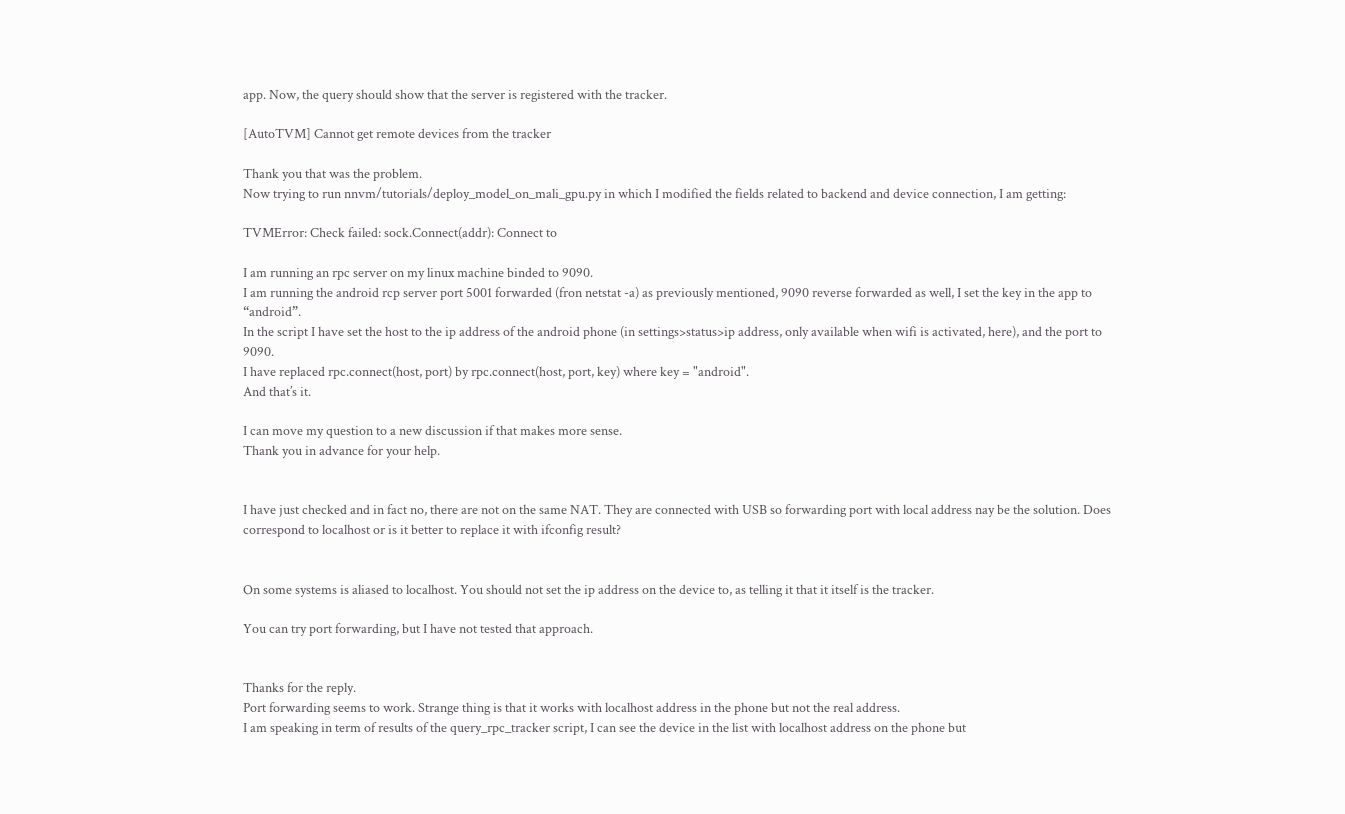app. Now, the query should show that the server is registered with the tracker.

[AutoTVM] Cannot get remote devices from the tracker

Thank you that was the problem.
Now trying to run nnvm/tutorials/deploy_model_on_mali_gpu.py in which I modified the fields related to backend and device connection, I am getting:

TVMError: Check failed: sock.Connect(addr): Connect to

I am running an rpc server on my linux machine binded to 9090.
I am running the android rcp server port 5001 forwarded (fron netstat -a) as previously mentioned, 9090 reverse forwarded as well, I set the key in the app to “android”.
In the script I have set the host to the ip address of the android phone (in settings>status>ip address, only available when wifi is activated, here), and the port to 9090.
I have replaced rpc.connect(host, port) by rpc.connect(host, port, key) where key = "android".
And that’s it.

I can move my question to a new discussion if that makes more sense.
Thank you in advance for your help.


I have just checked and in fact no, there are not on the same NAT. They are connected with USB so forwarding port with local address nay be the solution. Does correspond to localhost or is it better to replace it with ifconfig result?


On some systems is aliased to localhost. You should not set the ip address on the device to, as telling it that it itself is the tracker.

You can try port forwarding, but I have not tested that approach.


Thanks for the reply.
Port forwarding seems to work. Strange thing is that it works with localhost address in the phone but not the real address.
I am speaking in term of results of the query_rpc_tracker script, I can see the device in the list with localhost address on the phone but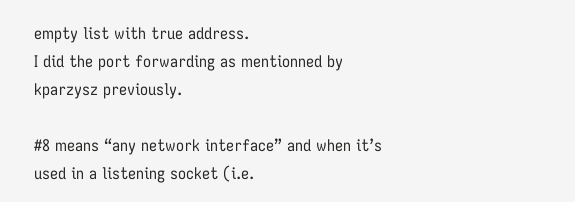empty list with true address.
I did the port forwarding as mentionned by kparzysz previously.

#8 means “any network interface” and when it’s used in a listening socket (i.e.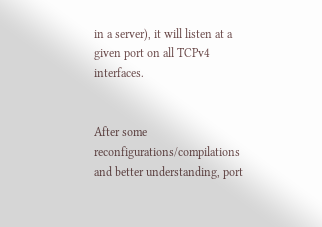in a server), it will listen at a given port on all TCPv4 interfaces.


After some reconfigurations/compilations and better understanding, port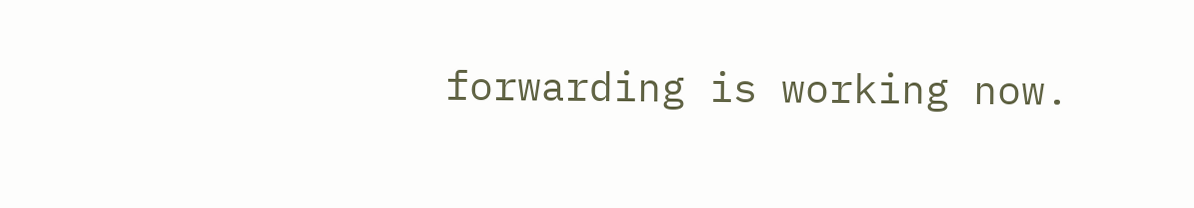forwarding is working now.